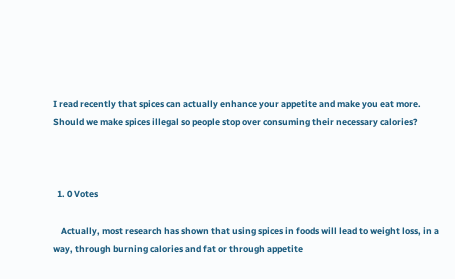I read recently that spices can actually enhance your appetite and make you eat more. Should we make spices illegal so people stop over consuming their necessary calories?



  1. 0 Votes

    Actually, most research has shown that using spices in foods will lead to weight loss, in a way, through burning calories and fat or through appetite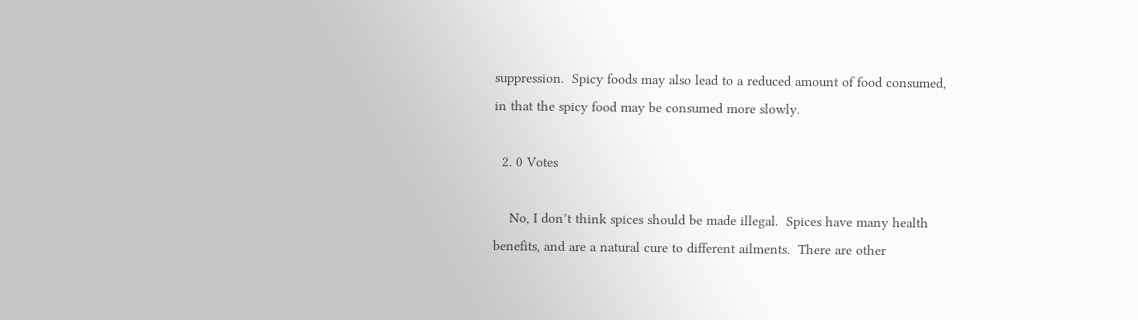suppression.  Spicy foods may also lead to a reduced amount of food consumed, in that the spicy food may be consumed more slowly.

  2. 0 Votes

    No, I don’t think spices should be made illegal.  Spices have many health benefits, and are a natural cure to different ailments.  There are other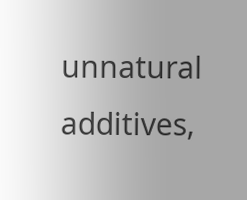unnatural additives,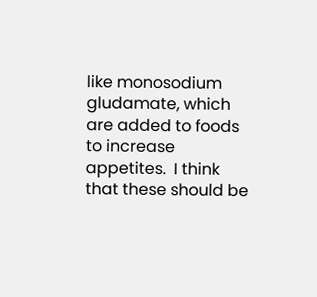like monosodium gludamate, which are added to foods to increase appetites.  I think that these should be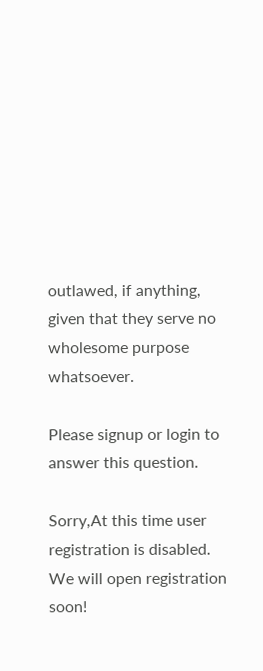outlawed, if anything, given that they serve no wholesome purpose whatsoever.

Please signup or login to answer this question.

Sorry,At this time user registration is disabled. We will open registration soon!